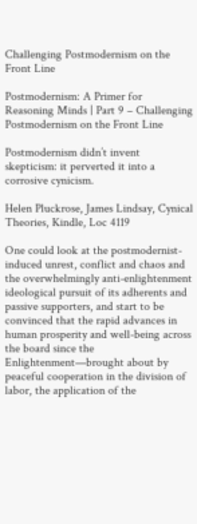Challenging Postmodernism on the Front Line

Postmodernism: A Primer for Reasoning Minds | Part 9 – Challenging Postmodernism on the Front Line

Postmodernism didn’t invent skepticism: it perverted it into a corrosive cynicism.

Helen Pluckrose, James Lindsay, Cynical Theories, Kindle, Loc 4119

One could look at the postmodernist-induced unrest, conflict and chaos and the overwhelmingly anti-enlightenment ideological pursuit of its adherents and passive supporters, and start to be convinced that the rapid advances in human prosperity and well-being across the board since the Enlightenment—brought about by peaceful cooperation in the division of labor, the application of the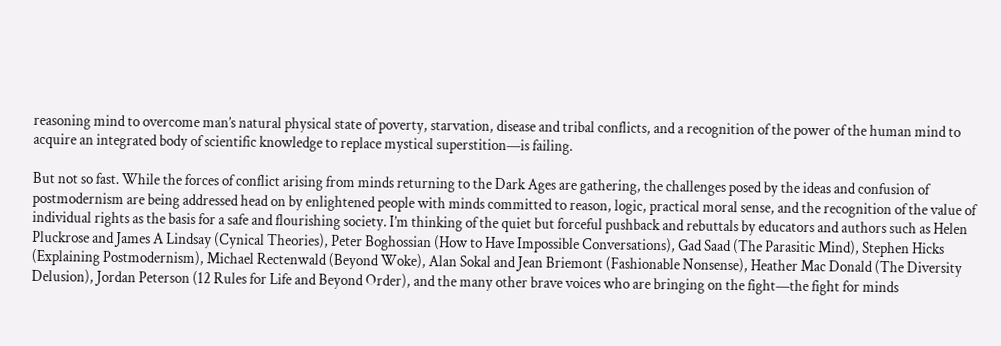reasoning mind to overcome man’s natural physical state of poverty, starvation, disease and tribal conflicts, and a recognition of the power of the human mind to acquire an integrated body of scientific knowledge to replace mystical superstition—is failing.

But not so fast. While the forces of conflict arising from minds returning to the Dark Ages are gathering, the challenges posed by the ideas and confusion of postmodernism are being addressed head on by enlightened people with minds committed to reason, logic, practical moral sense, and the recognition of the value of individual rights as the basis for a safe and flourishing society. I’m thinking of the quiet but forceful pushback and rebuttals by educators and authors such as Helen Pluckrose and James A Lindsay (Cynical Theories), Peter Boghossian (How to Have Impossible Conversations), Gad Saad (The Parasitic Mind), Stephen Hicks (Explaining Postmodernism), Michael Rectenwald (Beyond Woke), Alan Sokal and Jean Briemont (Fashionable Nonsense), Heather Mac Donald (The Diversity Delusion), Jordan Peterson (12 Rules for Life and Beyond Order), and the many other brave voices who are bringing on the fight—the fight for minds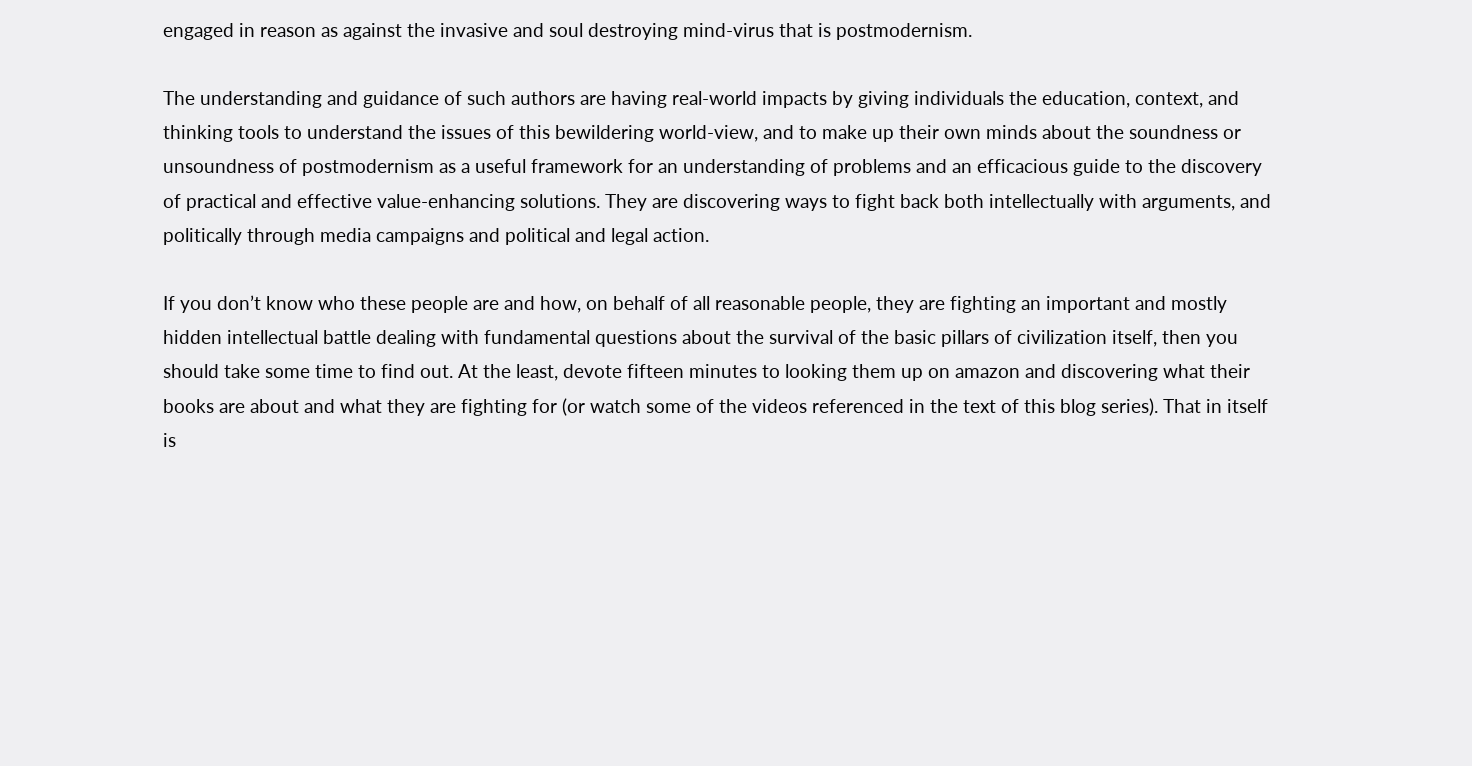engaged in reason as against the invasive and soul destroying mind-virus that is postmodernism.

The understanding and guidance of such authors are having real-world impacts by giving individuals the education, context, and thinking tools to understand the issues of this bewildering world-view, and to make up their own minds about the soundness or unsoundness of postmodernism as a useful framework for an understanding of problems and an efficacious guide to the discovery of practical and effective value-enhancing solutions. They are discovering ways to fight back both intellectually with arguments, and politically through media campaigns and political and legal action.

If you don’t know who these people are and how, on behalf of all reasonable people, they are fighting an important and mostly hidden intellectual battle dealing with fundamental questions about the survival of the basic pillars of civilization itself, then you should take some time to find out. At the least, devote fifteen minutes to looking them up on amazon and discovering what their books are about and what they are fighting for (or watch some of the videos referenced in the text of this blog series). That in itself is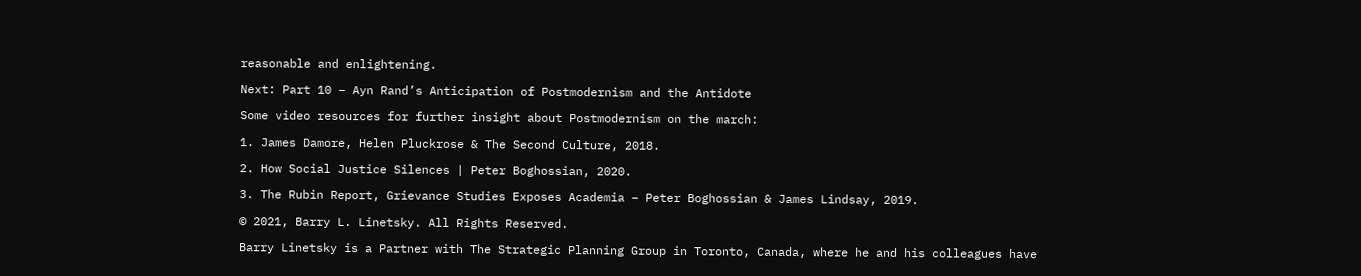reasonable and enlightening.

Next: Part 10 – Ayn Rand’s Anticipation of Postmodernism and the Antidote

Some video resources for further insight about Postmodernism on the march:

1. James Damore, Helen Pluckrose & The Second Culture, 2018.

2. How Social Justice Silences | Peter Boghossian, 2020.

3. The Rubin Report, Grievance Studies Exposes Academia – Peter Boghossian & James Lindsay, 2019.

© 2021, Barry L. Linetsky. All Rights Reserved.

Barry Linetsky is a Partner with The Strategic Planning Group in Toronto, Canada, where he and his colleagues have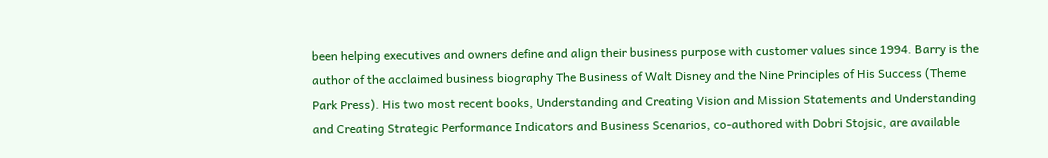been helping executives and owners define and align their business purpose with customer values since 1994. Barry is the author of the acclaimed business biography The Business of Walt Disney and the Nine Principles of His Success (Theme Park Press). His two most recent books, Understanding and Creating Vision and Mission Statements and Understanding and Creating Strategic Performance Indicators and Business Scenarios, co-authored with Dobri Stojsic, are available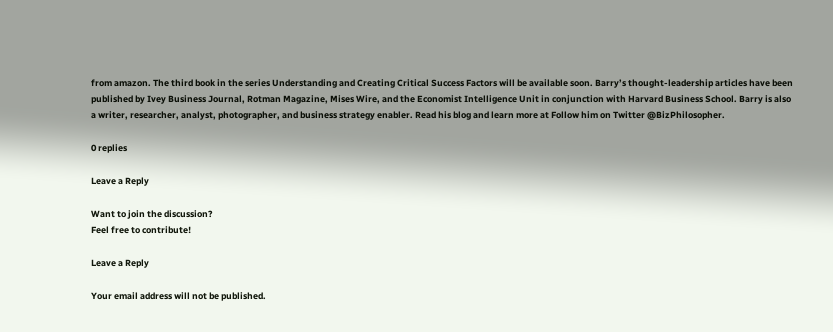from amazon. The third book in the series Understanding and Creating Critical Success Factors will be available soon. Barry’s thought-leadership articles have been published by Ivey Business Journal, Rotman Magazine, Mises Wire, and the Economist Intelligence Unit in conjunction with Harvard Business School. Barry is also a writer, researcher, analyst, photographer, and business strategy enabler. Read his blog and learn more at Follow him on Twitter @BizPhilosopher.

0 replies

Leave a Reply

Want to join the discussion?
Feel free to contribute!

Leave a Reply

Your email address will not be published.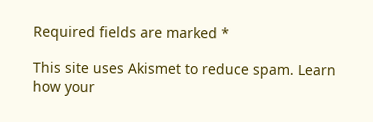Required fields are marked *

This site uses Akismet to reduce spam. Learn how your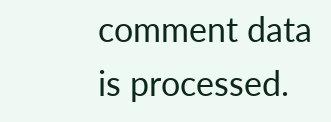comment data is processed.